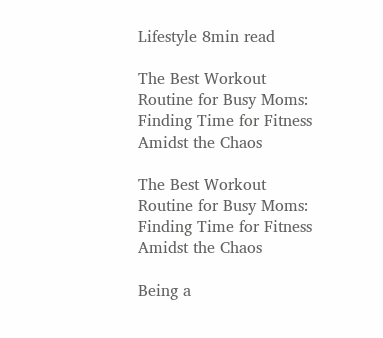Lifestyle 8min read

The Best Workout Routine for Busy Moms: Finding Time for Fitness Amidst the Chaos

The Best Workout Routine for Busy Moms: Finding Time for Fitness Amidst the Chaos

Being a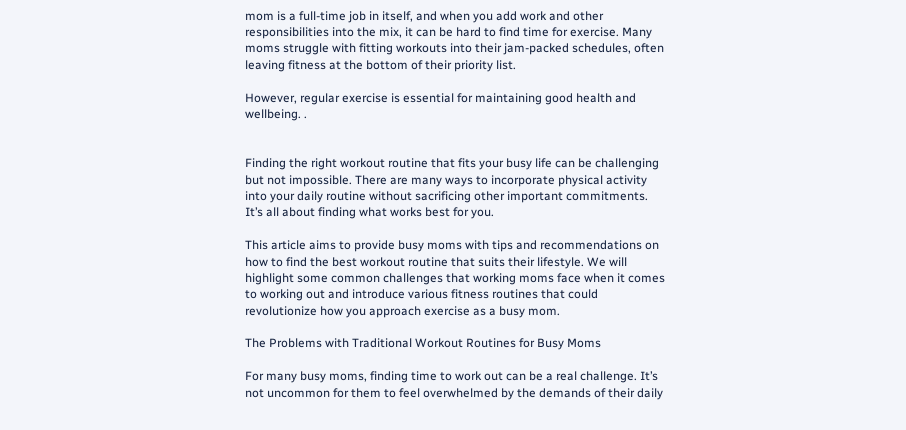mom is a full-time job in itself, and when you add work and other responsibilities into the mix, it can be hard to find time for exercise. Many moms struggle with fitting workouts into their jam-packed schedules, often leaving fitness at the bottom of their priority list.

However, regular exercise is essential for maintaining good health and wellbeing. .


Finding the right workout routine that fits your busy life can be challenging but not impossible. There are many ways to incorporate physical activity into your daily routine without sacrificing other important commitments. It’s all about finding what works best for you.

This article aims to provide busy moms with tips and recommendations on how to find the best workout routine that suits their lifestyle. We will highlight some common challenges that working moms face when it comes to working out and introduce various fitness routines that could revolutionize how you approach exercise as a busy mom.

The Problems with Traditional Workout Routines for Busy Moms

For many busy moms, finding time to work out can be a real challenge. It’s not uncommon for them to feel overwhelmed by the demands of their daily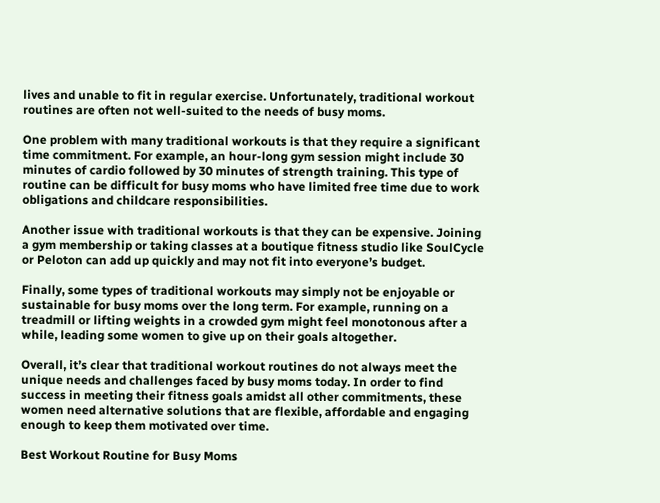lives and unable to fit in regular exercise. Unfortunately, traditional workout routines are often not well-suited to the needs of busy moms.

One problem with many traditional workouts is that they require a significant time commitment. For example, an hour-long gym session might include 30 minutes of cardio followed by 30 minutes of strength training. This type of routine can be difficult for busy moms who have limited free time due to work obligations and childcare responsibilities.

Another issue with traditional workouts is that they can be expensive. Joining a gym membership or taking classes at a boutique fitness studio like SoulCycle or Peloton can add up quickly and may not fit into everyone’s budget.

Finally, some types of traditional workouts may simply not be enjoyable or sustainable for busy moms over the long term. For example, running on a treadmill or lifting weights in a crowded gym might feel monotonous after a while, leading some women to give up on their goals altogether.

Overall, it’s clear that traditional workout routines do not always meet the unique needs and challenges faced by busy moms today. In order to find success in meeting their fitness goals amidst all other commitments, these women need alternative solutions that are flexible, affordable and engaging enough to keep them motivated over time.

Best Workout Routine for Busy Moms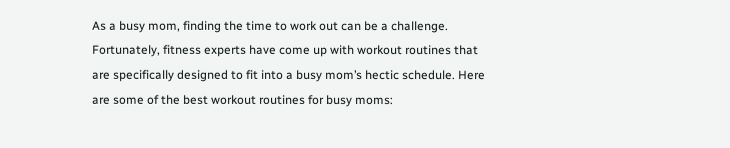As a busy mom, finding the time to work out can be a challenge. Fortunately, fitness experts have come up with workout routines that are specifically designed to fit into a busy mom’s hectic schedule. Here are some of the best workout routines for busy moms: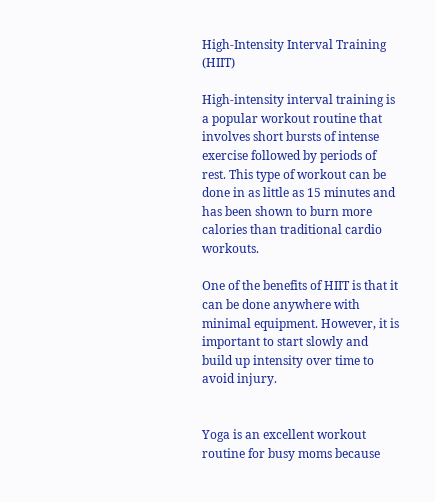High-Intensity Interval Training (HIIT)

High-intensity interval training is a popular workout routine that involves short bursts of intense exercise followed by periods of rest. This type of workout can be done in as little as 15 minutes and has been shown to burn more calories than traditional cardio workouts.

One of the benefits of HIIT is that it can be done anywhere with minimal equipment. However, it is important to start slowly and build up intensity over time to avoid injury.


Yoga is an excellent workout routine for busy moms because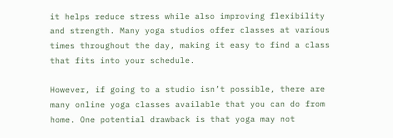it helps reduce stress while also improving flexibility and strength. Many yoga studios offer classes at various times throughout the day, making it easy to find a class that fits into your schedule.

However, if going to a studio isn’t possible, there are many online yoga classes available that you can do from home. One potential drawback is that yoga may not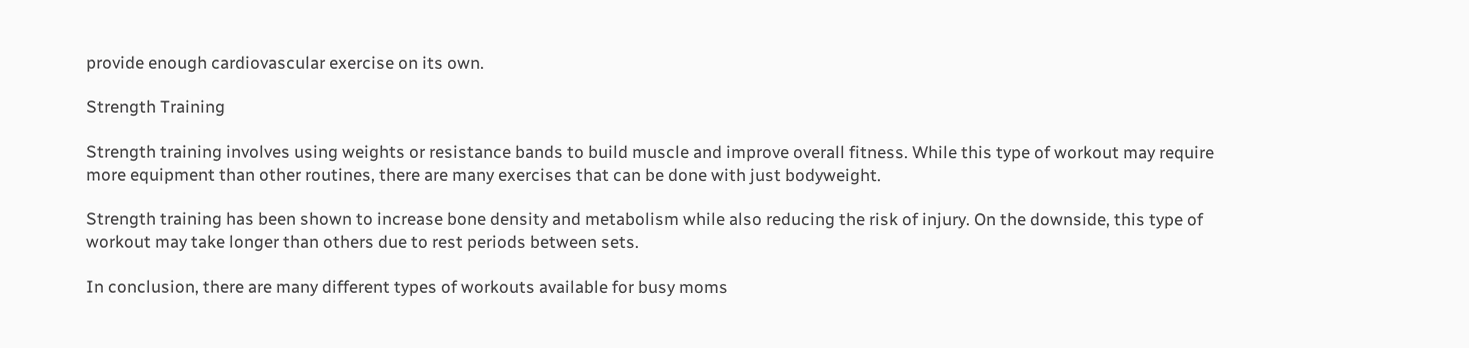provide enough cardiovascular exercise on its own.

Strength Training

Strength training involves using weights or resistance bands to build muscle and improve overall fitness. While this type of workout may require more equipment than other routines, there are many exercises that can be done with just bodyweight.

Strength training has been shown to increase bone density and metabolism while also reducing the risk of injury. On the downside, this type of workout may take longer than others due to rest periods between sets.

In conclusion, there are many different types of workouts available for busy moms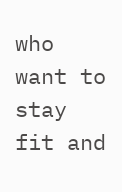who want to stay fit and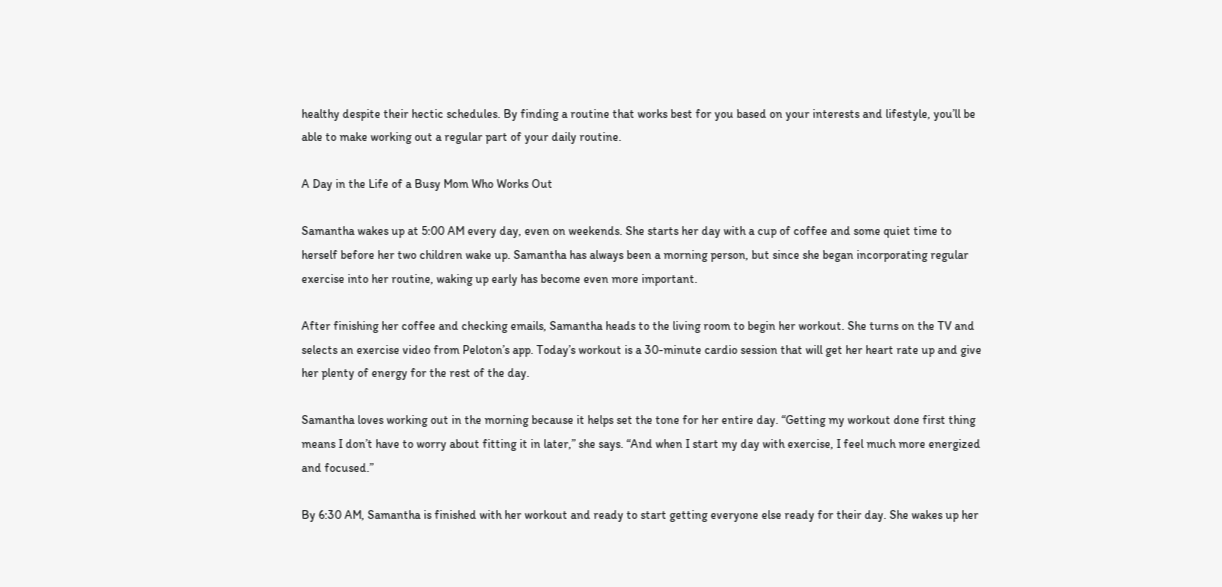healthy despite their hectic schedules. By finding a routine that works best for you based on your interests and lifestyle, you’ll be able to make working out a regular part of your daily routine.

A Day in the Life of a Busy Mom Who Works Out

Samantha wakes up at 5:00 AM every day, even on weekends. She starts her day with a cup of coffee and some quiet time to herself before her two children wake up. Samantha has always been a morning person, but since she began incorporating regular exercise into her routine, waking up early has become even more important.

After finishing her coffee and checking emails, Samantha heads to the living room to begin her workout. She turns on the TV and selects an exercise video from Peloton’s app. Today’s workout is a 30-minute cardio session that will get her heart rate up and give her plenty of energy for the rest of the day.

Samantha loves working out in the morning because it helps set the tone for her entire day. “Getting my workout done first thing means I don’t have to worry about fitting it in later,” she says. “And when I start my day with exercise, I feel much more energized and focused.”

By 6:30 AM, Samantha is finished with her workout and ready to start getting everyone else ready for their day. She wakes up her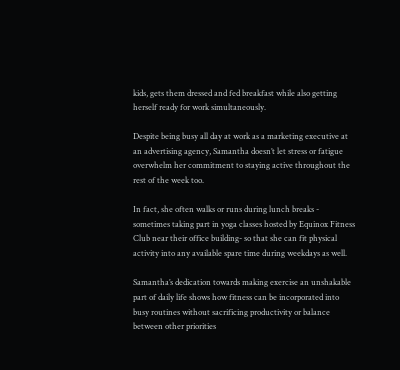kids, gets them dressed and fed breakfast while also getting herself ready for work simultaneously.

Despite being busy all day at work as a marketing executive at an advertising agency, Samantha doesn’t let stress or fatigue overwhelm her commitment to staying active throughout the rest of the week too.

In fact, she often walks or runs during lunch breaks - sometimes taking part in yoga classes hosted by Equinox Fitness Club near their office building- so that she can fit physical activity into any available spare time during weekdays as well.

Samantha’s dedication towards making exercise an unshakable part of daily life shows how fitness can be incorporated into busy routines without sacrificing productivity or balance between other priorities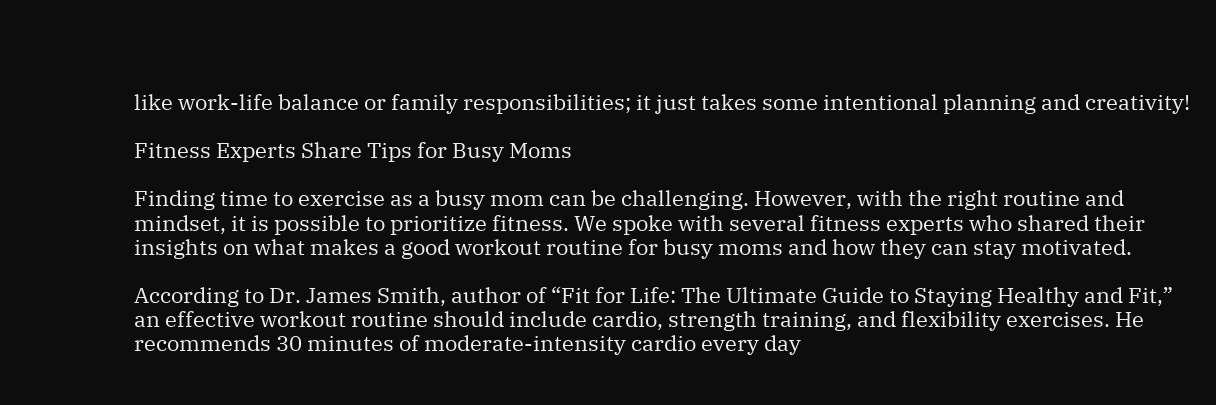like work-life balance or family responsibilities; it just takes some intentional planning and creativity!

Fitness Experts Share Tips for Busy Moms

Finding time to exercise as a busy mom can be challenging. However, with the right routine and mindset, it is possible to prioritize fitness. We spoke with several fitness experts who shared their insights on what makes a good workout routine for busy moms and how they can stay motivated.

According to Dr. James Smith, author of “Fit for Life: The Ultimate Guide to Staying Healthy and Fit,” an effective workout routine should include cardio, strength training, and flexibility exercises. He recommends 30 minutes of moderate-intensity cardio every day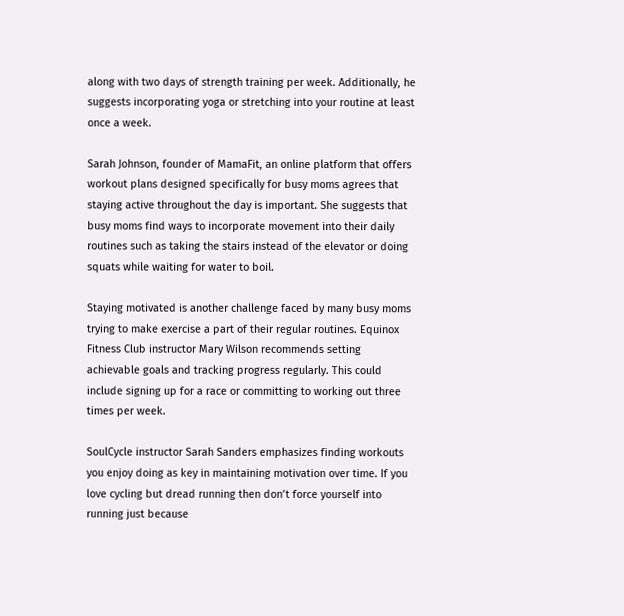along with two days of strength training per week. Additionally, he suggests incorporating yoga or stretching into your routine at least once a week.

Sarah Johnson, founder of MamaFit, an online platform that offers workout plans designed specifically for busy moms agrees that staying active throughout the day is important. She suggests that busy moms find ways to incorporate movement into their daily routines such as taking the stairs instead of the elevator or doing squats while waiting for water to boil.

Staying motivated is another challenge faced by many busy moms trying to make exercise a part of their regular routines. Equinox Fitness Club instructor Mary Wilson recommends setting achievable goals and tracking progress regularly. This could include signing up for a race or committing to working out three times per week.

SoulCycle instructor Sarah Sanders emphasizes finding workouts you enjoy doing as key in maintaining motivation over time. If you love cycling but dread running then don’t force yourself into running just because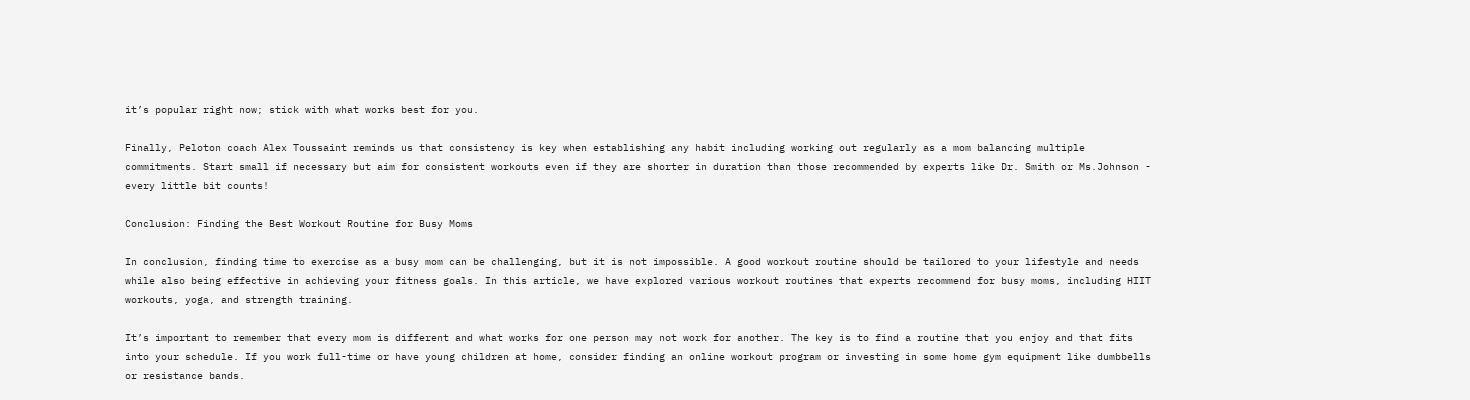it’s popular right now; stick with what works best for you.

Finally, Peloton coach Alex Toussaint reminds us that consistency is key when establishing any habit including working out regularly as a mom balancing multiple commitments. Start small if necessary but aim for consistent workouts even if they are shorter in duration than those recommended by experts like Dr. Smith or Ms.Johnson - every little bit counts!

Conclusion: Finding the Best Workout Routine for Busy Moms

In conclusion, finding time to exercise as a busy mom can be challenging, but it is not impossible. A good workout routine should be tailored to your lifestyle and needs while also being effective in achieving your fitness goals. In this article, we have explored various workout routines that experts recommend for busy moms, including HIIT workouts, yoga, and strength training.

It’s important to remember that every mom is different and what works for one person may not work for another. The key is to find a routine that you enjoy and that fits into your schedule. If you work full-time or have young children at home, consider finding an online workout program or investing in some home gym equipment like dumbbells or resistance bands.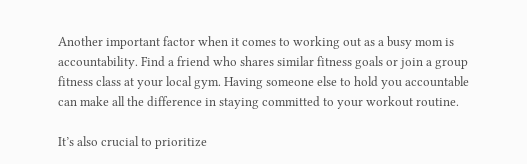Another important factor when it comes to working out as a busy mom is accountability. Find a friend who shares similar fitness goals or join a group fitness class at your local gym. Having someone else to hold you accountable can make all the difference in staying committed to your workout routine.

It’s also crucial to prioritize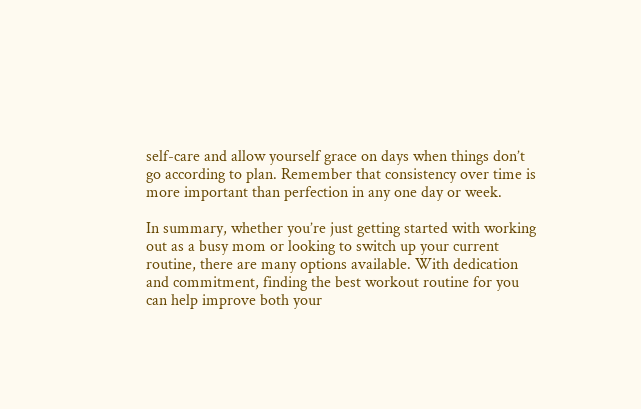self-care and allow yourself grace on days when things don’t go according to plan. Remember that consistency over time is more important than perfection in any one day or week.

In summary, whether you’re just getting started with working out as a busy mom or looking to switch up your current routine, there are many options available. With dedication and commitment, finding the best workout routine for you can help improve both your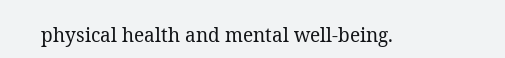physical health and mental well-being.